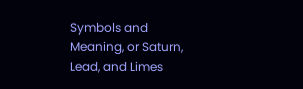Symbols and Meaning, or Saturn, Lead, and Limes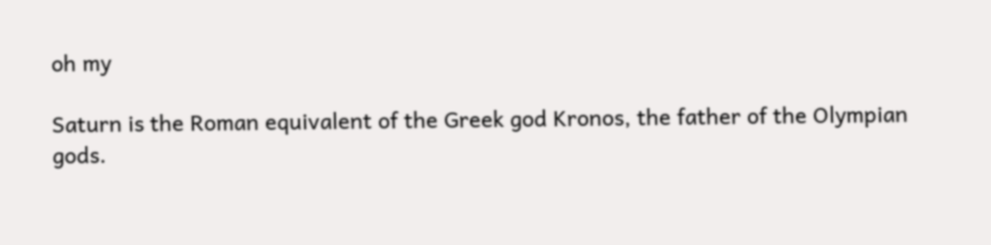oh my

Saturn is the Roman equivalent of the Greek god Kronos, the father of the Olympian gods.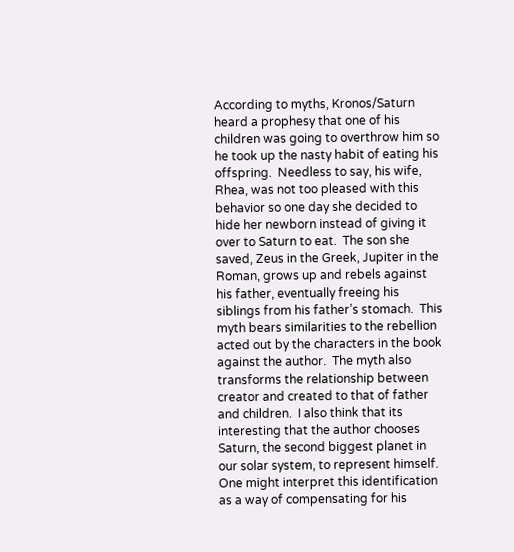According to myths, Kronos/Saturn heard a prophesy that one of his children was going to overthrow him so he took up the nasty habit of eating his offspring.  Needless to say, his wife, Rhea, was not too pleased with this behavior so one day she decided to hide her newborn instead of giving it over to Saturn to eat.  The son she saved, Zeus in the Greek, Jupiter in the Roman, grows up and rebels against his father, eventually freeing his siblings from his father’s stomach.  This myth bears similarities to the rebellion acted out by the characters in the book against the author.  The myth also transforms the relationship between creator and created to that of father and children.  I also think that its interesting that the author chooses Saturn, the second biggest planet in our solar system, to represent himself.  One might interpret this identification as a way of compensating for his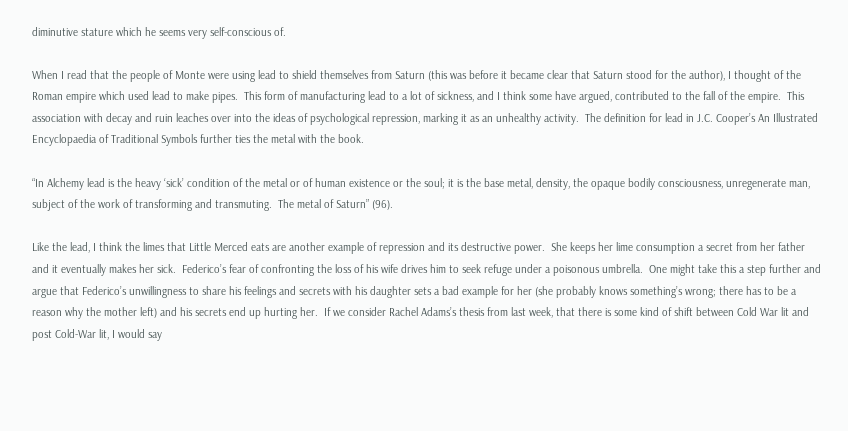diminutive stature which he seems very self-conscious of.

When I read that the people of Monte were using lead to shield themselves from Saturn (this was before it became clear that Saturn stood for the author), I thought of the Roman empire which used lead to make pipes.  This form of manufacturing lead to a lot of sickness, and I think some have argued, contributed to the fall of the empire.  This association with decay and ruin leaches over into the ideas of psychological repression, marking it as an unhealthy activity.  The definition for lead in J.C. Cooper’s An Illustrated Encyclopaedia of Traditional Symbols further ties the metal with the book.

“In Alchemy lead is the heavy ‘sick’ condition of the metal or of human existence or the soul; it is the base metal, density, the opaque bodily consciousness, unregenerate man, subject of the work of transforming and transmuting.  The metal of Saturn” (96).

Like the lead, I think the limes that Little Merced eats are another example of repression and its destructive power.  She keeps her lime consumption a secret from her father and it eventually makes her sick.  Federico’s fear of confronting the loss of his wife drives him to seek refuge under a poisonous umbrella.  One might take this a step further and argue that Federico’s unwillingness to share his feelings and secrets with his daughter sets a bad example for her (she probably knows something’s wrong; there has to be a reason why the mother left) and his secrets end up hurting her.  If we consider Rachel Adams’s thesis from last week, that there is some kind of shift between Cold War lit and post Cold-War lit, I would say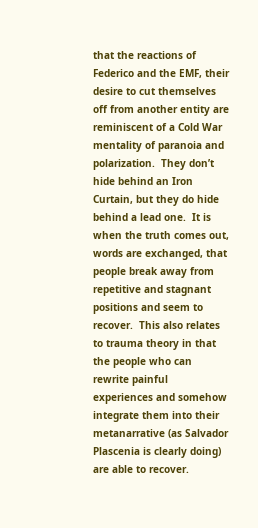that the reactions of Federico and the EMF, their desire to cut themselves off from another entity are reminiscent of a Cold War mentality of paranoia and polarization.  They don’t hide behind an Iron Curtain, but they do hide behind a lead one.  It is when the truth comes out, words are exchanged, that people break away from repetitive and stagnant positions and seem to recover.  This also relates to trauma theory in that the people who can rewrite painful experiences and somehow integrate them into their metanarrative (as Salvador Plascenia is clearly doing) are able to recover.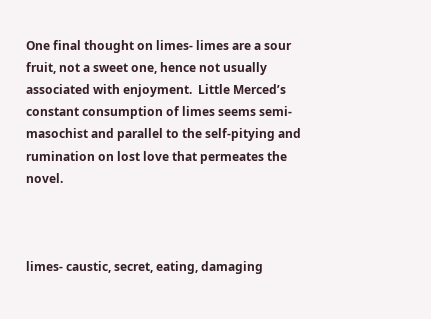One final thought on limes- limes are a sour fruit, not a sweet one, hence not usually associated with enjoyment.  Little Merced’s constant consumption of limes seems semi-masochist and parallel to the self-pitying and rumination on lost love that permeates the novel.



limes- caustic, secret, eating, damaging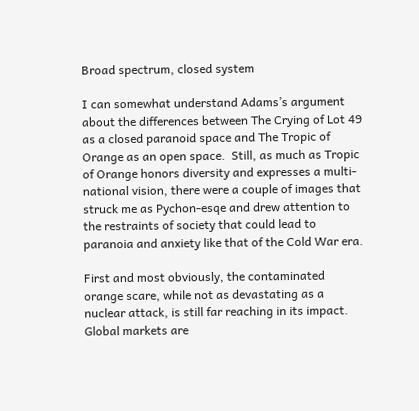Broad spectrum, closed system

I can somewhat understand Adams’s argument about the differences between The Crying of Lot 49 as a closed paranoid space and The Tropic of Orange as an open space.  Still, as much as Tropic of Orange honors diversity and expresses a multi-national vision, there were a couple of images that struck me as Pychon-esqe and drew attention to the restraints of society that could lead to paranoia and anxiety like that of the Cold War era.

First and most obviously, the contaminated orange scare, while not as devastating as a nuclear attack, is still far reaching in its impact.  Global markets are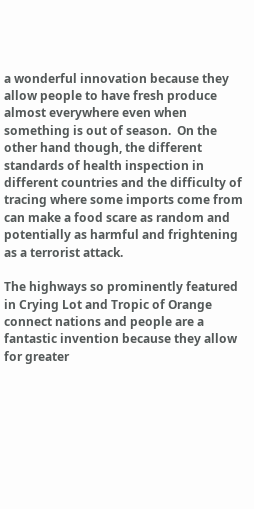a wonderful innovation because they allow people to have fresh produce almost everywhere even when something is out of season.  On the other hand though, the different standards of health inspection in different countries and the difficulty of tracing where some imports come from can make a food scare as random and potentially as harmful and frightening as a terrorist attack.

The highways so prominently featured in Crying Lot and Tropic of Orange connect nations and people are a fantastic invention because they allow for greater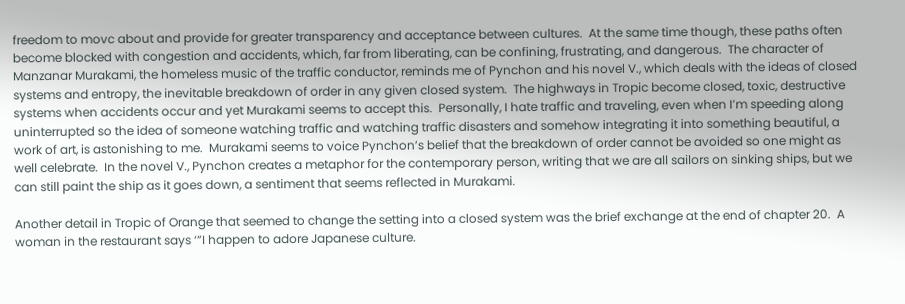freedom to movc about and provide for greater transparency and acceptance between cultures.  At the same time though, these paths often become blocked with congestion and accidents, which, far from liberating, can be confining, frustrating, and dangerous.  The character of Manzanar Murakami, the homeless music of the traffic conductor, reminds me of Pynchon and his novel V., which deals with the ideas of closed systems and entropy, the inevitable breakdown of order in any given closed system.  The highways in Tropic become closed, toxic, destructive systems when accidents occur and yet Murakami seems to accept this.  Personally, I hate traffic and traveling, even when I’m speeding along uninterrupted so the idea of someone watching traffic and watching traffic disasters and somehow integrating it into something beautiful, a work of art, is astonishing to me.  Murakami seems to voice Pynchon’s belief that the breakdown of order cannot be avoided so one might as well celebrate.  In the novel V., Pynchon creates a metaphor for the contemporary person, writing that we are all sailors on sinking ships, but we can still paint the ship as it goes down, a sentiment that seems reflected in Murakami.

Another detail in Tropic of Orange that seemed to change the setting into a closed system was the brief exchange at the end of chapter 20.  A woman in the restaurant says ‘”I happen to adore Japanese culture.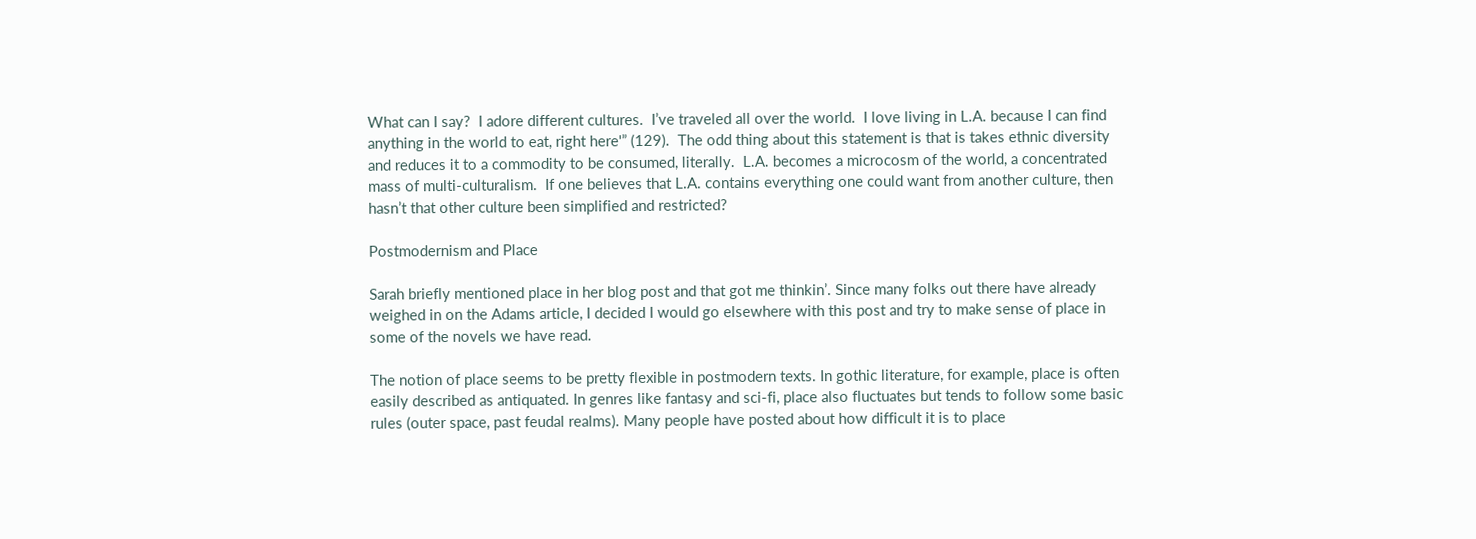What can I say?  I adore different cultures.  I’ve traveled all over the world.  I love living in L.A. because I can find anything in the world to eat, right here'” (129).  The odd thing about this statement is that is takes ethnic diversity and reduces it to a commodity to be consumed, literally.  L.A. becomes a microcosm of the world, a concentrated mass of multi-culturalism.  If one believes that L.A. contains everything one could want from another culture, then hasn’t that other culture been simplified and restricted?

Postmodernism and Place

Sarah briefly mentioned place in her blog post and that got me thinkin’. Since many folks out there have already weighed in on the Adams article, I decided I would go elsewhere with this post and try to make sense of place in some of the novels we have read.

The notion of place seems to be pretty flexible in postmodern texts. In gothic literature, for example, place is often easily described as antiquated. In genres like fantasy and sci-fi, place also fluctuates but tends to follow some basic rules (outer space, past feudal realms). Many people have posted about how difficult it is to place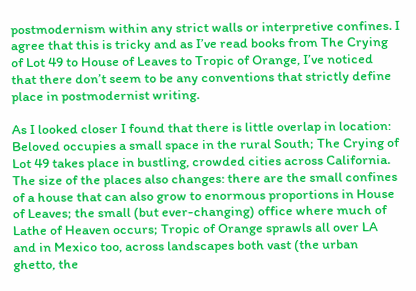postmodernism within any strict walls or interpretive confines. I agree that this is tricky and as I’ve read books from The Crying of Lot 49 to House of Leaves to Tropic of Orange, I’ve noticed that there don’t seem to be any conventions that strictly define place in postmodernist writing.

As I looked closer I found that there is little overlap in location: Beloved occupies a small space in the rural South; The Crying of Lot 49 takes place in bustling, crowded cities across California. The size of the places also changes: there are the small confines of a house that can also grow to enormous proportions in House of Leaves; the small (but ever-changing) office where much of Lathe of Heaven occurs; Tropic of Orange sprawls all over LA and in Mexico too, across landscapes both vast (the urban ghetto, the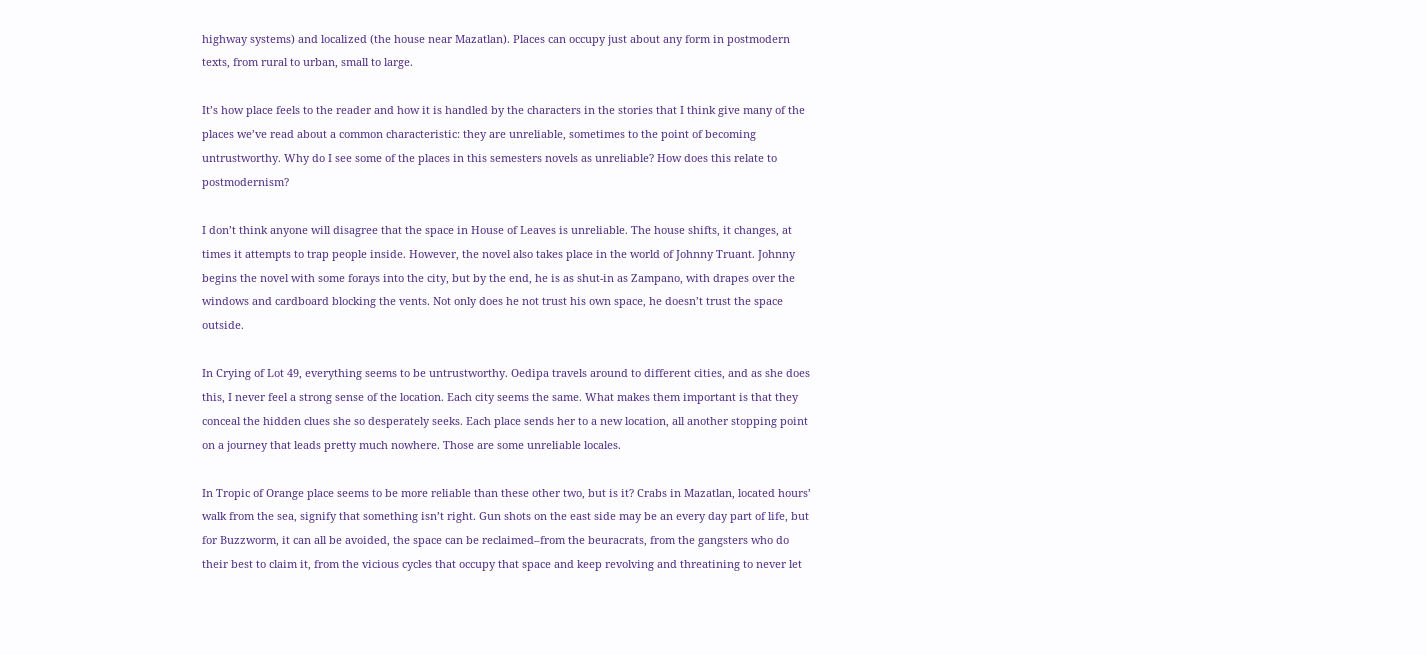highway systems) and localized (the house near Mazatlan). Places can occupy just about any form in postmodern texts, from rural to urban, small to large.

It’s how place feels to the reader and how it is handled by the characters in the stories that I think give many of the places we’ve read about a common characteristic: they are unreliable, sometimes to the point of becoming untrustworthy. Why do I see some of the places in this semesters novels as unreliable? How does this relate to postmodernism?

I don’t think anyone will disagree that the space in House of Leaves is unreliable. The house shifts, it changes, at times it attempts to trap people inside. However, the novel also takes place in the world of Johnny Truant. Johnny begins the novel with some forays into the city, but by the end, he is as shut-in as Zampano, with drapes over the windows and cardboard blocking the vents. Not only does he not trust his own space, he doesn’t trust the space outside.

In Crying of Lot 49, everything seems to be untrustworthy. Oedipa travels around to different cities, and as she does this, I never feel a strong sense of the location. Each city seems the same. What makes them important is that they conceal the hidden clues she so desperately seeks. Each place sends her to a new location, all another stopping point on a journey that leads pretty much nowhere. Those are some unreliable locales.

In Tropic of Orange place seems to be more reliable than these other two, but is it? Crabs in Mazatlan, located hours’ walk from the sea, signify that something isn’t right. Gun shots on the east side may be an every day part of life, but for Buzzworm, it can all be avoided, the space can be reclaimed–from the beuracrats, from the gangsters who do their best to claim it, from the vicious cycles that occupy that space and keep revolving and threatining to never let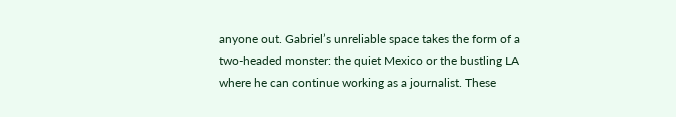anyone out. Gabriel’s unreliable space takes the form of a two-headed monster: the quiet Mexico or the bustling LA where he can continue working as a journalist. These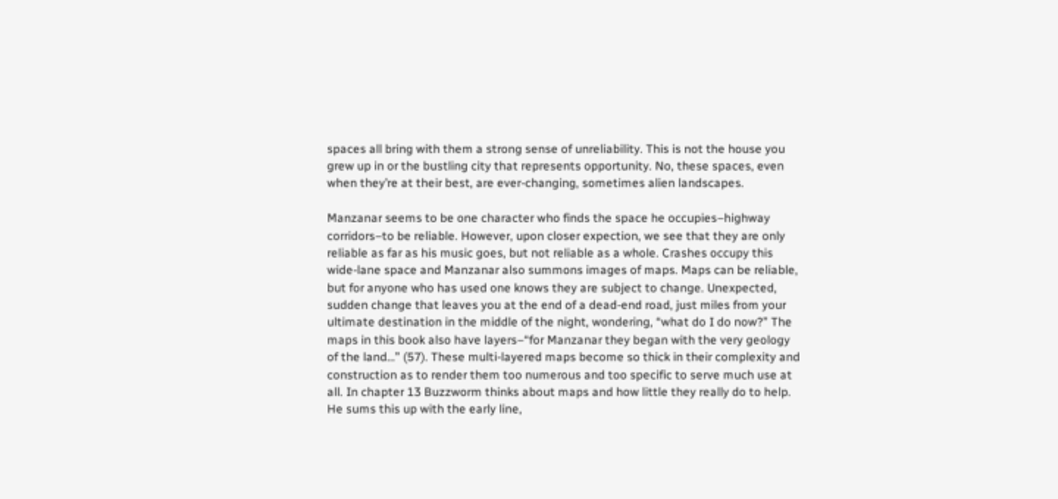spaces all bring with them a strong sense of unreliability. This is not the house you grew up in or the bustling city that represents opportunity. No, these spaces, even when they’re at their best, are ever-changing, sometimes alien landscapes.

Manzanar seems to be one character who finds the space he occupies–highway corridors–to be reliable. However, upon closer expection, we see that they are only reliable as far as his music goes, but not reliable as a whole. Crashes occupy this wide-lane space and Manzanar also summons images of maps. Maps can be reliable, but for anyone who has used one knows they are subject to change. Unexpected, sudden change that leaves you at the end of a dead-end road, just miles from your ultimate destination in the middle of the night, wondering, “what do I do now?” The maps in this book also have layers–“for Manzanar they began with the very geology of the land…” (57). These multi-layered maps become so thick in their complexity and construction as to render them too numerous and too specific to serve much use at all. In chapter 13 Buzzworm thinks about maps and how little they really do to help. He sums this up with the early line,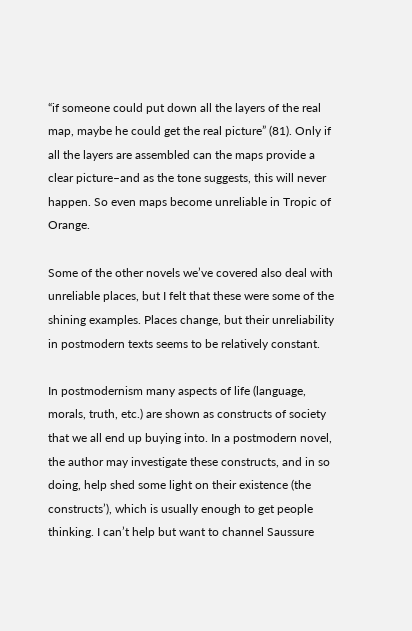“if someone could put down all the layers of the real map, maybe he could get the real picture” (81). Only if all the layers are assembled can the maps provide a clear picture–and as the tone suggests, this will never happen. So even maps become unreliable in Tropic of Orange.

Some of the other novels we’ve covered also deal with unreliable places, but I felt that these were some of the shining examples. Places change, but their unreliability in postmodern texts seems to be relatively constant.

In postmodernism many aspects of life (language, morals, truth, etc.) are shown as constructs of society that we all end up buying into. In a postmodern novel, the author may investigate these constructs, and in so doing, help shed some light on their existence (the constructs’), which is usually enough to get people thinking. I can’t help but want to channel Saussure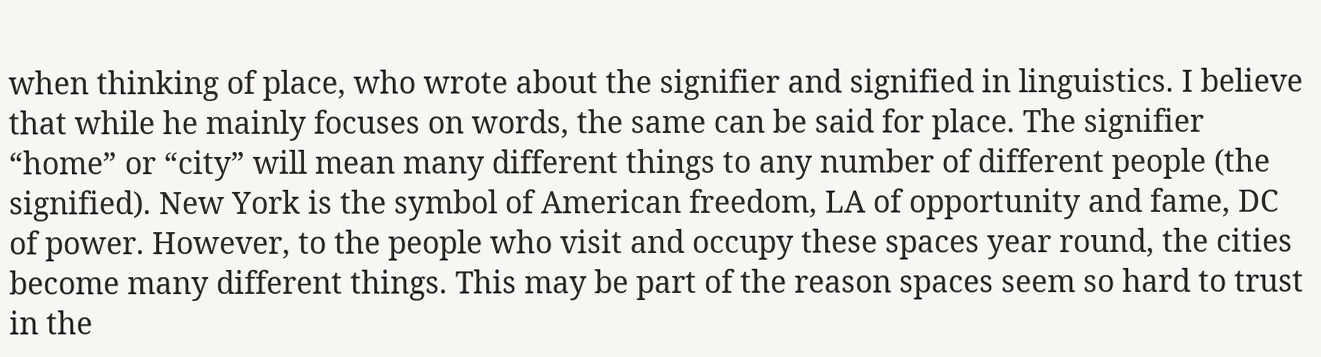when thinking of place, who wrote about the signifier and signified in linguistics. I believe that while he mainly focuses on words, the same can be said for place. The signifier “home” or “city” will mean many different things to any number of different people (the signified). New York is the symbol of American freedom, LA of opportunity and fame, DC of power. However, to the people who visit and occupy these spaces year round, the cities become many different things. This may be part of the reason spaces seem so hard to trust in the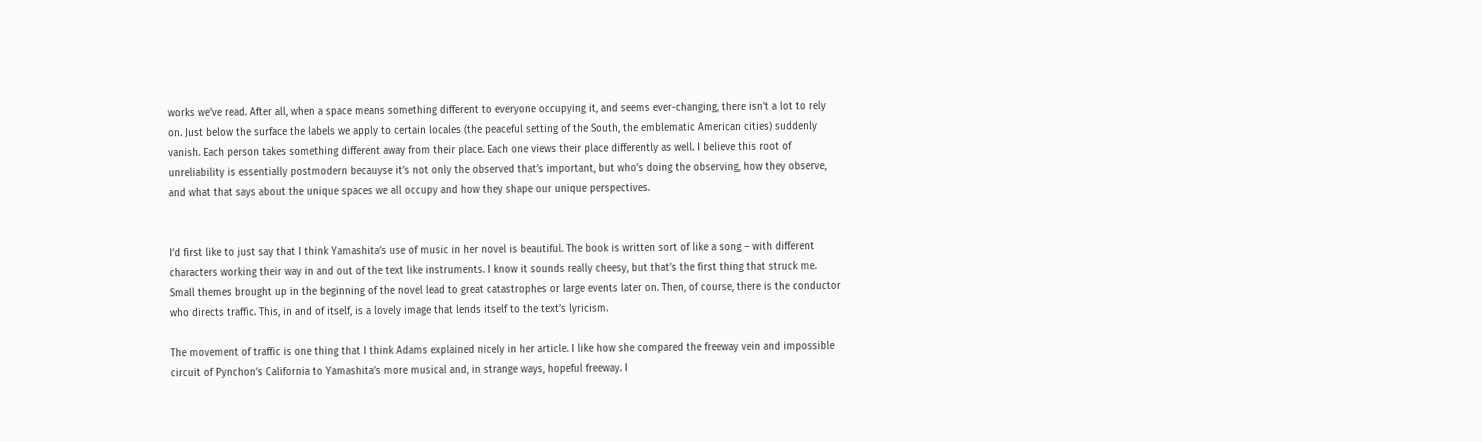works we’ve read. After all, when a space means something different to everyone occupying it, and seems ever-changing, there isn’t a lot to rely on. Just below the surface the labels we apply to certain locales (the peaceful setting of the South, the emblematic American cities) suddenly vanish. Each person takes something different away from their place. Each one views their place differently as well. I believe this root of unreliability is essentially postmodern becauyse it’s not only the observed that’s important, but who’s doing the observing, how they observe, and what that says about the unique spaces we all occupy and how they shape our unique perspectives.


I’d first like to just say that I think Yamashita’s use of music in her novel is beautiful. The book is written sort of like a song – with different characters working their way in and out of the text like instruments. I know it sounds really cheesy, but that’s the first thing that struck me. Small themes brought up in the beginning of the novel lead to great catastrophes or large events later on. Then, of course, there is the conductor who directs traffic. This, in and of itself, is a lovely image that lends itself to the text’s lyricism.

The movement of traffic is one thing that I think Adams explained nicely in her article. I like how she compared the freeway vein and impossible circuit of Pynchon’s California to Yamashita’s more musical and, in strange ways, hopeful freeway. I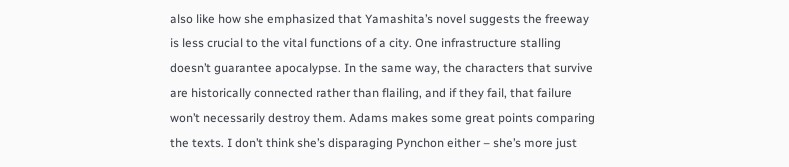also like how she emphasized that Yamashita’s novel suggests the freeway is less crucial to the vital functions of a city. One infrastructure stalling doesn’t guarantee apocalypse. In the same way, the characters that survive are historically connected rather than flailing, and if they fail, that failure won’t necessarily destroy them. Adams makes some great points comparing the texts. I don’t think she’s disparaging Pynchon either – she’s more just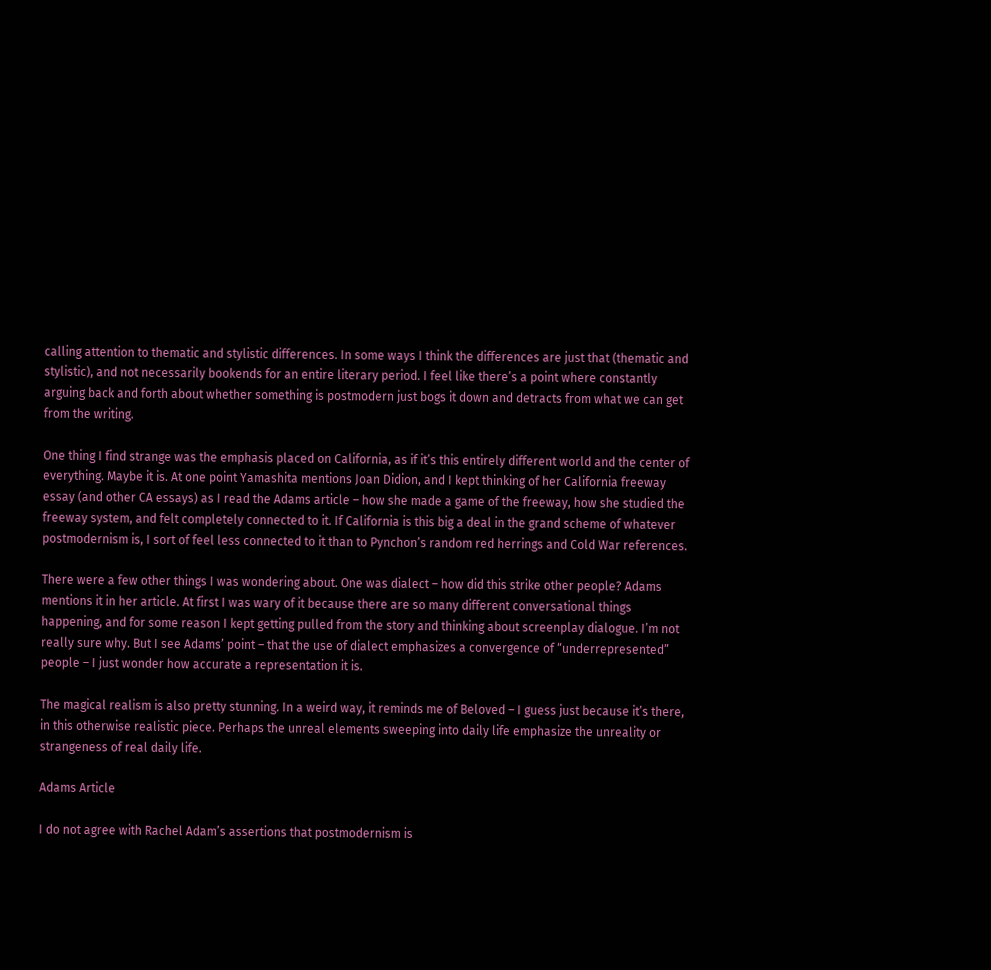calling attention to thematic and stylistic differences. In some ways I think the differences are just that (thematic and stylistic), and not necessarily bookends for an entire literary period. I feel like there’s a point where constantly arguing back and forth about whether something is postmodern just bogs it down and detracts from what we can get from the writing.

One thing I find strange was the emphasis placed on California, as if it’s this entirely different world and the center of everything. Maybe it is. At one point Yamashita mentions Joan Didion, and I kept thinking of her California freeway essay (and other CA essays) as I read the Adams article – how she made a game of the freeway, how she studied the freeway system, and felt completely connected to it. If California is this big a deal in the grand scheme of whatever postmodernism is, I sort of feel less connected to it than to Pynchon’s random red herrings and Cold War references.

There were a few other things I was wondering about. One was dialect – how did this strike other people? Adams mentions it in her article. At first I was wary of it because there are so many different conversational things happening, and for some reason I kept getting pulled from the story and thinking about screenplay dialogue. I’m not really sure why. But I see Adams’ point – that the use of dialect emphasizes a convergence of “underrepresented” people – I just wonder how accurate a representation it is.

The magical realism is also pretty stunning. In a weird way, it reminds me of Beloved – I guess just because it’s there, in this otherwise realistic piece. Perhaps the unreal elements sweeping into daily life emphasize the unreality or strangeness of real daily life.

Adams Article

I do not agree with Rachel Adam’s assertions that postmodernism is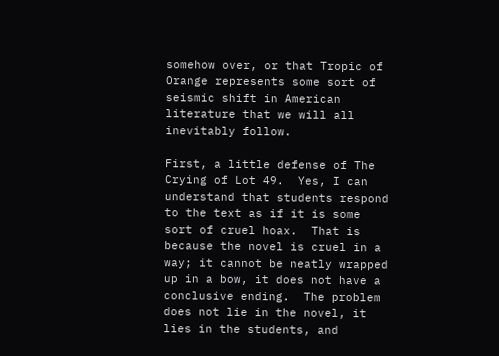somehow over, or that Tropic of Orange represents some sort of seismic shift in American literature that we will all inevitably follow.

First, a little defense of The Crying of Lot 49.  Yes, I can understand that students respond to the text as if it is some sort of cruel hoax.  That is because the novel is cruel in a way; it cannot be neatly wrapped up in a bow, it does not have a conclusive ending.  The problem does not lie in the novel, it lies in the students, and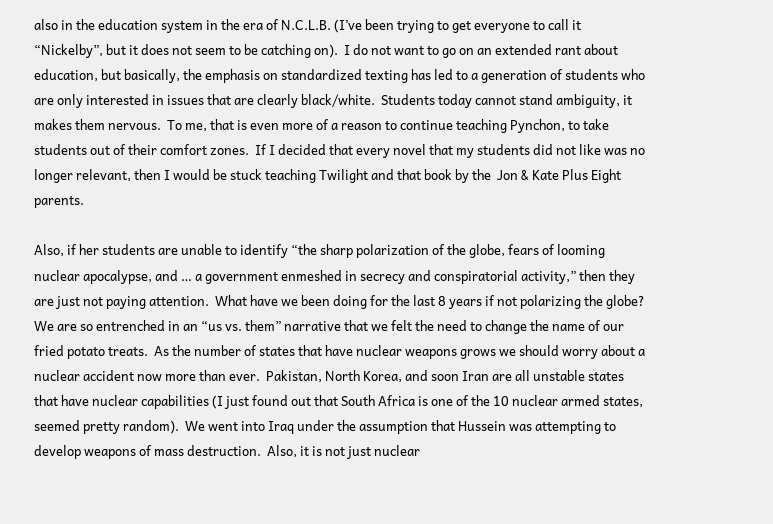also in the education system in the era of N.C.L.B. (I’ve been trying to get everyone to call it “Nickelby”, but it does not seem to be catching on).  I do not want to go on an extended rant about education, but basically, the emphasis on standardized texting has led to a generation of students who are only interested in issues that are clearly black/white.  Students today cannot stand ambiguity, it makes them nervous.  To me, that is even more of a reason to continue teaching Pynchon, to take students out of their comfort zones.  If I decided that every novel that my students did not like was no longer relevant, then I would be stuck teaching Twilight and that book by the  Jon & Kate Plus Eight parents.

Also, if her students are unable to identify “the sharp polarization of the globe, fears of looming nuclear apocalypse, and … a government enmeshed in secrecy and conspiratorial activity,” then they are just not paying attention.  What have we been doing for the last 8 years if not polarizing the globe? We are so entrenched in an “us vs. them” narrative that we felt the need to change the name of our fried potato treats.  As the number of states that have nuclear weapons grows we should worry about a nuclear accident now more than ever.  Pakistan, North Korea, and soon Iran are all unstable states that have nuclear capabilities (I just found out that South Africa is one of the 10 nuclear armed states, seemed pretty random).  We went into Iraq under the assumption that Hussein was attempting to develop weapons of mass destruction.  Also, it is not just nuclear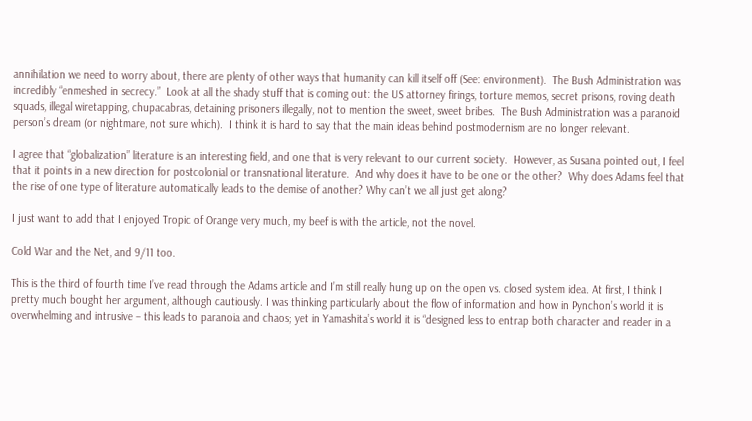annihilation we need to worry about, there are plenty of other ways that humanity can kill itself off (See: environment).  The Bush Administration was incredibly “enmeshed in secrecy.”  Look at all the shady stuff that is coming out: the US attorney firings, torture memos, secret prisons, roving death squads, illegal wiretapping, chupacabras, detaining prisoners illegally, not to mention the sweet, sweet bribes.  The Bush Administration was a paranoid person’s dream (or nightmare, not sure which).  I think it is hard to say that the main ideas behind postmodernism are no longer relevant.

I agree that “globalization” literature is an interesting field, and one that is very relevant to our current society.  However, as Susana pointed out, I feel that it points in a new direction for postcolonial or transnational literature.  And why does it have to be one or the other?  Why does Adams feel that the rise of one type of literature automatically leads to the demise of another? Why can’t we all just get along?

I just want to add that I enjoyed Tropic of Orange very much, my beef is with the article, not the novel.

Cold War and the Net, and 9/11 too.

This is the third of fourth time I’ve read through the Adams article and I’m still really hung up on the open vs. closed system idea. At first, I think I pretty much bought her argument, although cautiously. I was thinking particularly about the flow of information and how in Pynchon’s world it is overwhelming and intrusive – this leads to paranoia and chaos; yet in Yamashita’s world it is “designed less to entrap both character and reader in a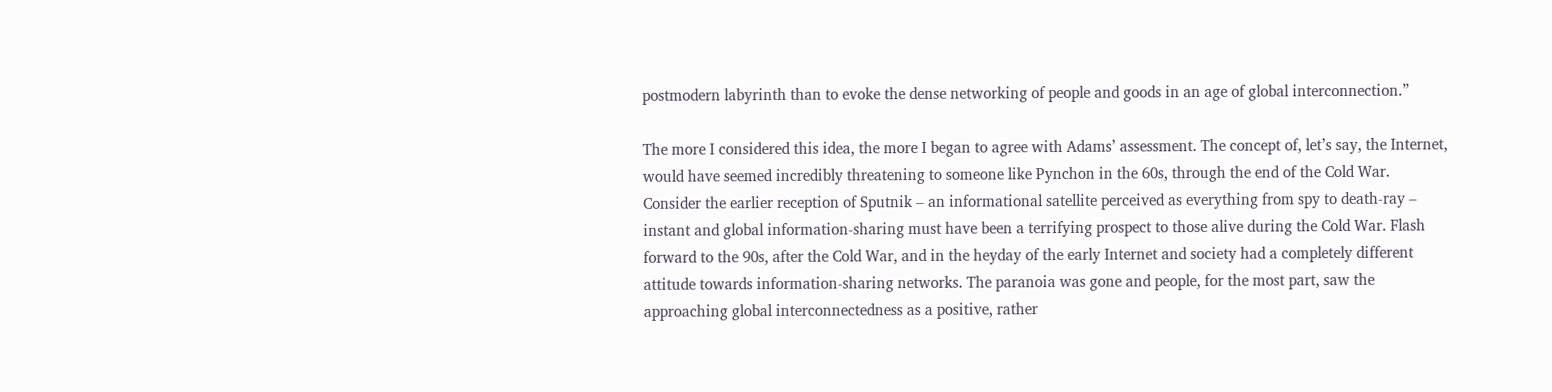postmodern labyrinth than to evoke the dense networking of people and goods in an age of global interconnection.”

The more I considered this idea, the more I began to agree with Adams’ assessment. The concept of, let’s say, the Internet, would have seemed incredibly threatening to someone like Pynchon in the 60s, through the end of the Cold War. Consider the earlier reception of Sputnik – an informational satellite perceived as everything from spy to death-ray – instant and global information-sharing must have been a terrifying prospect to those alive during the Cold War. Flash forward to the 90s, after the Cold War, and in the heyday of the early Internet and society had a completely different attitude towards information-sharing networks. The paranoia was gone and people, for the most part, saw the approaching global interconnectedness as a positive, rather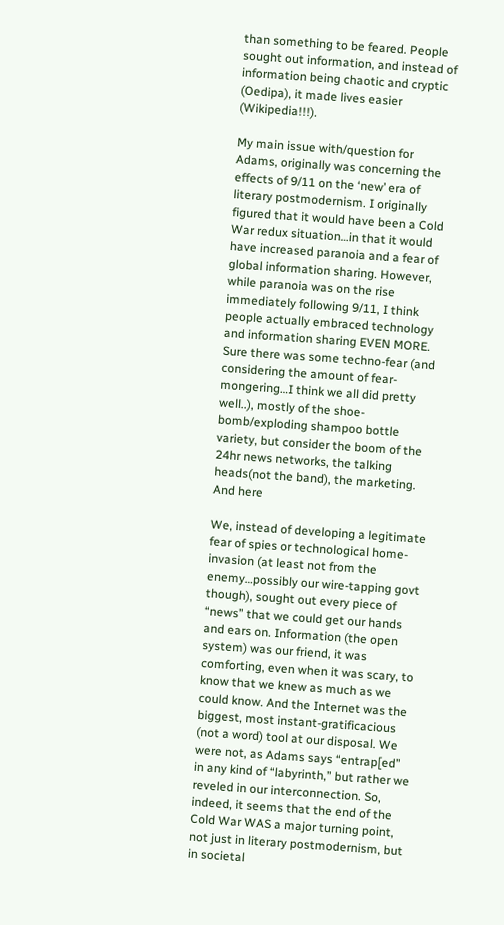than something to be feared. People sought out information, and instead of information being chaotic and cryptic (Oedipa), it made lives easier (Wikipedia!!!).

My main issue with/question for Adams, originally was concerning the effects of 9/11 on the ‘new’ era of literary postmodernism. I originally figured that it would have been a Cold War redux situation…in that it would have increased paranoia and a fear of global information sharing. However, while paranoia was on the rise immediately following 9/11, I think people actually embraced technology and information sharing EVEN MORE. Sure there was some techno-fear (and considering the amount of fear-mongering…I think we all did pretty well..), mostly of the shoe-bomb/exploding shampoo bottle variety, but consider the boom of the 24hr news networks, the talking heads(not the band), the marketing. And here

We, instead of developing a legitimate fear of spies or technological home-invasion (at least not from the enemy…possibly our wire-tapping govt though), sought out every piece of “news” that we could get our hands and ears on. Information (the open system) was our friend, it was comforting, even when it was scary, to know that we knew as much as we could know. And the Internet was the biggest, most instant-gratificacious (not a word) tool at our disposal. We were not, as Adams says “entrap[ed” in any kind of “labyrinth,” but rather we reveled in our interconnection. So, indeed, it seems that the end of the Cold War WAS a major turning point, not just in literary postmodernism, but in societal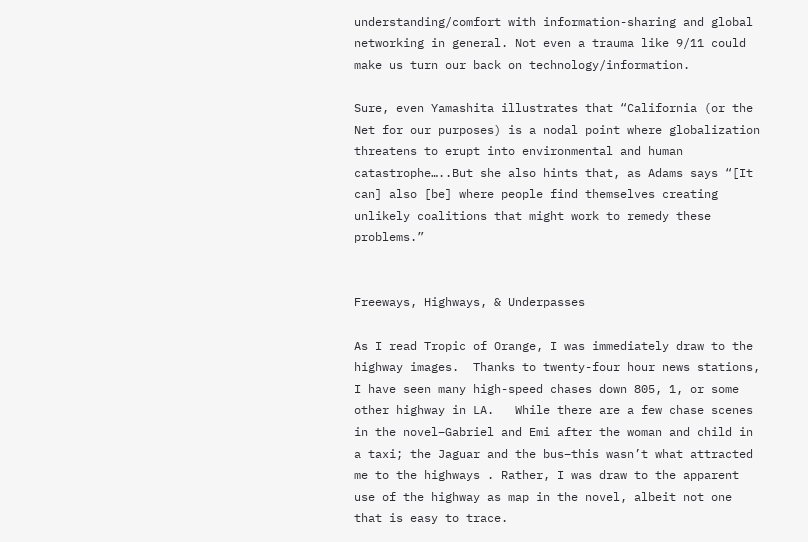understanding/comfort with information-sharing and global networking in general. Not even a trauma like 9/11 could make us turn our back on technology/information.

Sure, even Yamashita illustrates that “California (or the Net for our purposes) is a nodal point where globalization threatens to erupt into environmental and human catastrophe…..But she also hints that, as Adams says “[It can] also [be] where people find themselves creating unlikely coalitions that might work to remedy these problems.”


Freeways, Highways, & Underpasses

As I read Tropic of Orange, I was immediately draw to the highway images.  Thanks to twenty-four hour news stations, I have seen many high-speed chases down 805, 1, or some other highway in LA.   While there are a few chase scenes in the novel–Gabriel and Emi after the woman and child in a taxi; the Jaguar and the bus–this wasn’t what attracted me to the highways . Rather, I was draw to the apparent use of the highway as map in the novel, albeit not one that is easy to trace.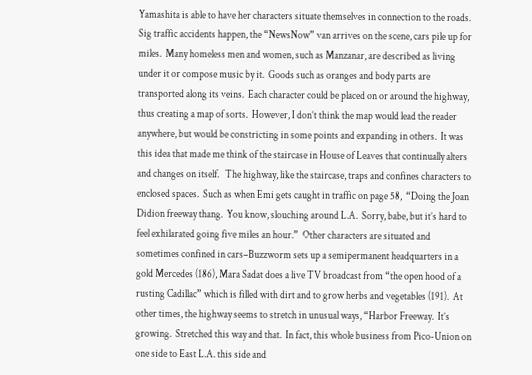Yamashita is able to have her characters situate themselves in connection to the roads.  Sig traffic accidents happen, the “NewsNow” van arrives on the scene, cars pile up for miles.  Many homeless men and women, such as Manzanar, are described as living under it or compose music by it.  Goods such as oranges and body parts are transported along its veins.  Each character could be placed on or around the highway, thus creating a map of sorts.  However, I don’t think the map would lead the reader anywhere, but would be constricting in some points and expanding in others.  It was this idea that made me think of the staircase in House of Leaves that continually alters and changes on itself.   The highway, like the staircase, traps and confines characters to enclosed spaces.  Such as when Emi gets caught in traffic on page 58,  “Doing the Joan Didion freeway thang.  You know, slouching around L.A.  Sorry, babe, but it’s hard to feel exhilarated going five miles an hour.”  Other characters are situated and sometimes confined in cars–Buzzworm sets up a semipermanent headquarters in a gold Mercedes (186), Mara Sadat does a live TV broadcast from “the open hood of a rusting Cadillac” which is filled with dirt and to grow herbs and vegetables (191).  At other times, the highway seems to stretch in unusual ways, “Harbor Freeway.  It’s growing.  Stretched this way and that.  In fact, this whole business from Pico-Union on one side to East L.A. this side and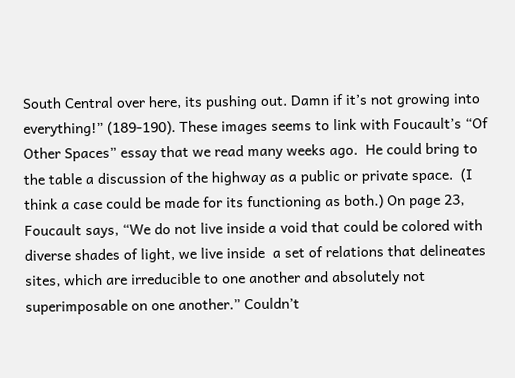South Central over here, its pushing out. Damn if it’s not growing into everything!” (189-190). These images seems to link with Foucault’s “Of Other Spaces” essay that we read many weeks ago.  He could bring to the table a discussion of the highway as a public or private space.  (I think a case could be made for its functioning as both.) On page 23, Foucault says, “We do not live inside a void that could be colored with diverse shades of light, we live inside  a set of relations that delineates sites, which are irreducible to one another and absolutely not superimposable on one another.” Couldn’t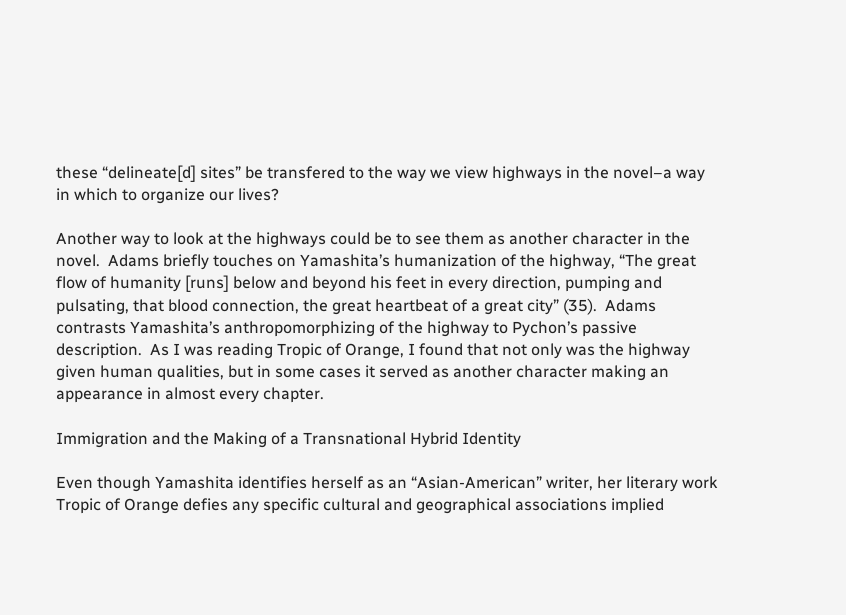these “delineate[d] sites” be transfered to the way we view highways in the novel–a way in which to organize our lives?

Another way to look at the highways could be to see them as another character in the novel.  Adams briefly touches on Yamashita’s humanization of the highway, “The great flow of humanity [runs] below and beyond his feet in every direction, pumping and pulsating, that blood connection, the great heartbeat of a great city” (35).  Adams contrasts Yamashita’s anthropomorphizing of the highway to Pychon’s passive description.  As I was reading Tropic of Orange, I found that not only was the highway given human qualities, but in some cases it served as another character making an appearance in almost every chapter.

Immigration and the Making of a Transnational Hybrid Identity

Even though Yamashita identifies herself as an “Asian-American” writer, her literary work Tropic of Orange defies any specific cultural and geographical associations implied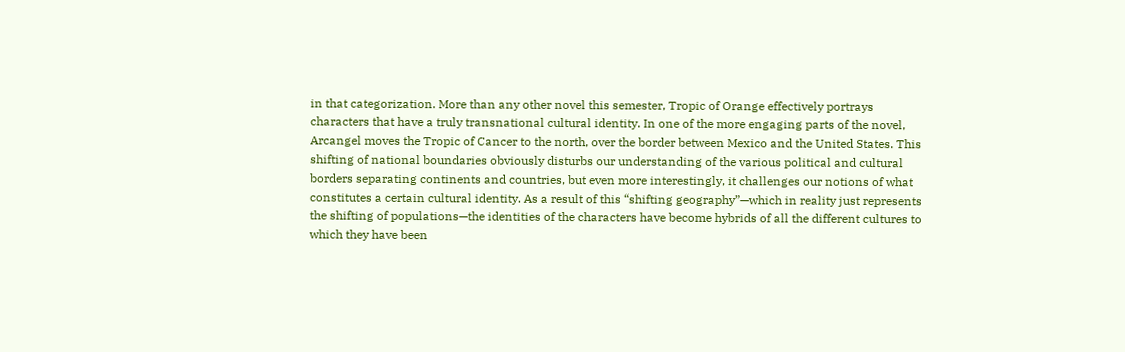in that categorization. More than any other novel this semester, Tropic of Orange effectively portrays characters that have a truly transnational cultural identity. In one of the more engaging parts of the novel, Arcangel moves the Tropic of Cancer to the north, over the border between Mexico and the United States. This shifting of national boundaries obviously disturbs our understanding of the various political and cultural borders separating continents and countries, but even more interestingly, it challenges our notions of what constitutes a certain cultural identity. As a result of this “shifting geography”—which in reality just represents the shifting of populations—the identities of the characters have become hybrids of all the different cultures to which they have been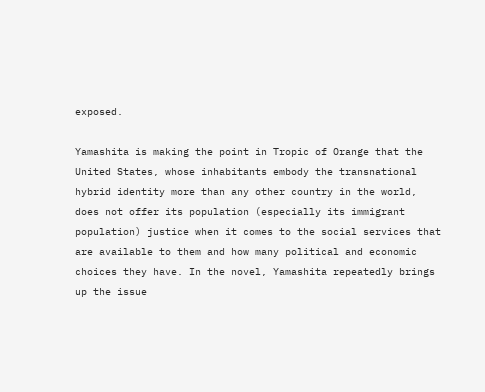exposed.

Yamashita is making the point in Tropic of Orange that the United States, whose inhabitants embody the transnational hybrid identity more than any other country in the world, does not offer its population (especially its immigrant population) justice when it comes to the social services that are available to them and how many political and economic choices they have. In the novel, Yamashita repeatedly brings up the issue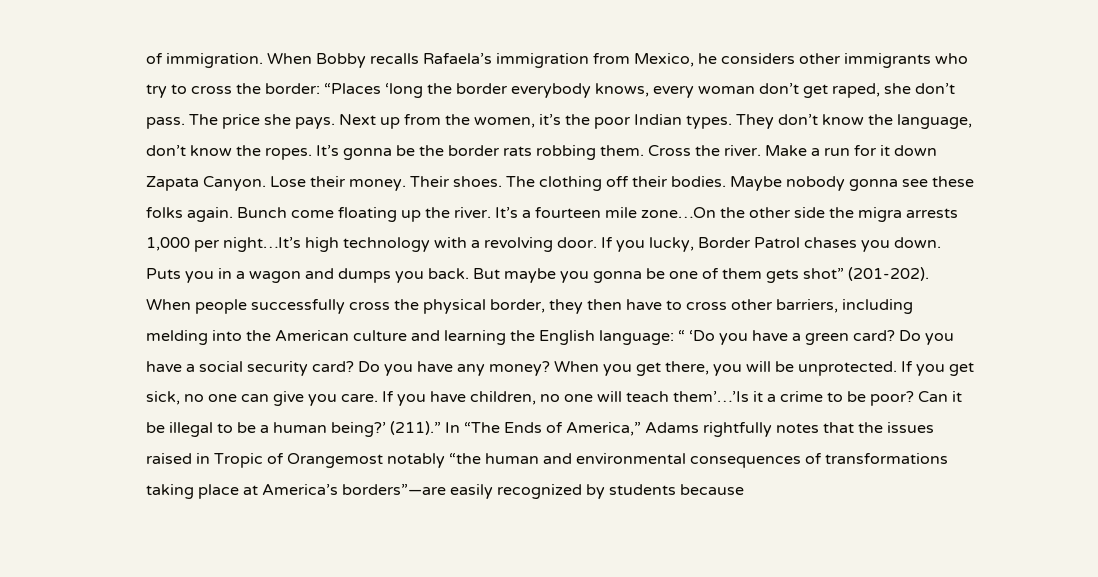of immigration. When Bobby recalls Rafaela’s immigration from Mexico, he considers other immigrants who try to cross the border: “Places ‘long the border everybody knows, every woman don’t get raped, she don’t pass. The price she pays. Next up from the women, it’s the poor Indian types. They don’t know the language, don’t know the ropes. It’s gonna be the border rats robbing them. Cross the river. Make a run for it down Zapata Canyon. Lose their money. Their shoes. The clothing off their bodies. Maybe nobody gonna see these folks again. Bunch come floating up the river. It’s a fourteen mile zone…On the other side the migra arrests 1,000 per night…It’s high technology with a revolving door. If you lucky, Border Patrol chases you down. Puts you in a wagon and dumps you back. But maybe you gonna be one of them gets shot” (201-202). When people successfully cross the physical border, they then have to cross other barriers, including melding into the American culture and learning the English language: “ ‘Do you have a green card? Do you have a social security card? Do you have any money? When you get there, you will be unprotected. If you get sick, no one can give you care. If you have children, no one will teach them’…’Is it a crime to be poor? Can it be illegal to be a human being?’ (211).” In “The Ends of America,” Adams rightfully notes that the issues raised in Tropic of Orangemost notably “the human and environmental consequences of transformations taking place at America’s borders”—are easily recognized by students because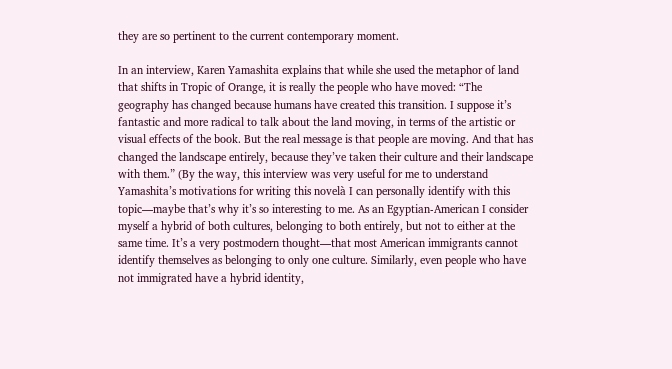they are so pertinent to the current contemporary moment.

In an interview, Karen Yamashita explains that while she used the metaphor of land that shifts in Tropic of Orange, it is really the people who have moved: “The geography has changed because humans have created this transition. I suppose it’s fantastic and more radical to talk about the land moving, in terms of the artistic or visual effects of the book. But the real message is that people are moving. And that has changed the landscape entirely, because they’ve taken their culture and their landscape with them.” (By the way, this interview was very useful for me to understand Yamashita’s motivations for writing this novelà I can personally identify with this topic—maybe that’s why it’s so interesting to me. As an Egyptian-American I consider myself a hybrid of both cultures, belonging to both entirely, but not to either at the same time. It’s a very postmodern thought—that most American immigrants cannot identify themselves as belonging to only one culture. Similarly, even people who have not immigrated have a hybrid identity,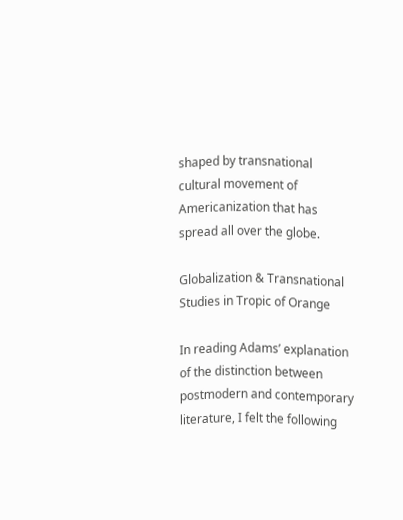shaped by transnational cultural movement of Americanization that has spread all over the globe.

Globalization & Transnational Studies in Tropic of Orange

In reading Adams’ explanation of the distinction between postmodern and contemporary literature, I felt the following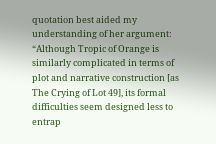quotation best aided my understanding of her argument:  “Although Tropic of Orange is similarly complicated in terms of plot and narrative construction [as The Crying of Lot 49], its formal difficulties seem designed less to entrap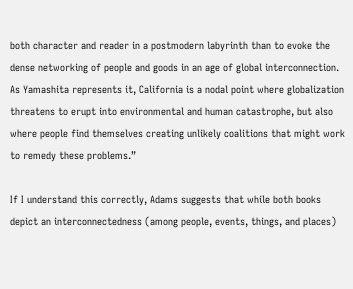both character and reader in a postmodern labyrinth than to evoke the dense networking of people and goods in an age of global interconnection. As Yamashita represents it, California is a nodal point where globalization threatens to erupt into environmental and human catastrophe, but also where people find themselves creating unlikely coalitions that might work to remedy these problems.”

If I understand this correctly, Adams suggests that while both books depict an interconnectedness (among people, events, things, and places)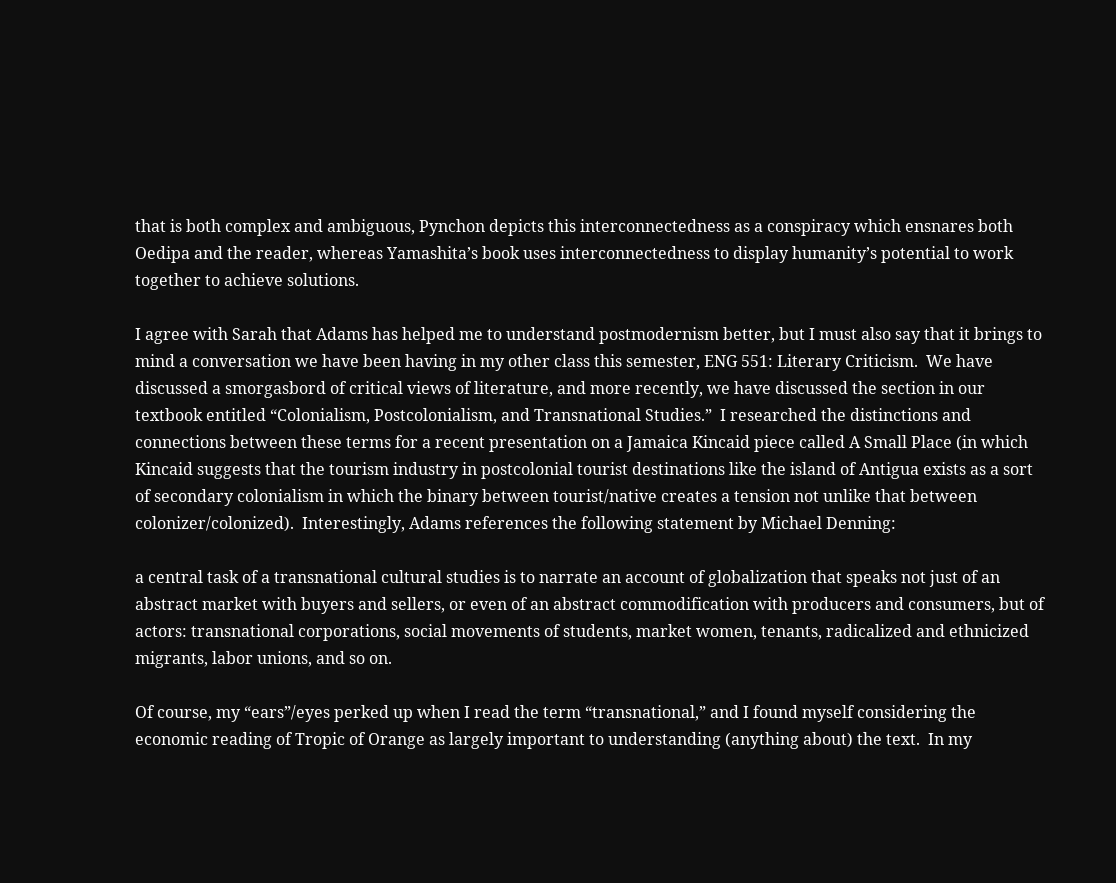that is both complex and ambiguous, Pynchon depicts this interconnectedness as a conspiracy which ensnares both Oedipa and the reader, whereas Yamashita’s book uses interconnectedness to display humanity’s potential to work together to achieve solutions.

I agree with Sarah that Adams has helped me to understand postmodernism better, but I must also say that it brings to mind a conversation we have been having in my other class this semester, ENG 551: Literary Criticism.  We have discussed a smorgasbord of critical views of literature, and more recently, we have discussed the section in our textbook entitled “Colonialism, Postcolonialism, and Transnational Studies.”  I researched the distinctions and connections between these terms for a recent presentation on a Jamaica Kincaid piece called A Small Place (in which Kincaid suggests that the tourism industry in postcolonial tourist destinations like the island of Antigua exists as a sort of secondary colonialism in which the binary between tourist/native creates a tension not unlike that between colonizer/colonized).  Interestingly, Adams references the following statement by Michael Denning:

a central task of a transnational cultural studies is to narrate an account of globalization that speaks not just of an abstract market with buyers and sellers, or even of an abstract commodification with producers and consumers, but of actors: transnational corporations, social movements of students, market women, tenants, radicalized and ethnicized migrants, labor unions, and so on.

Of course, my “ears”/eyes perked up when I read the term “transnational,” and I found myself considering the economic reading of Tropic of Orange as largely important to understanding (anything about) the text.  In my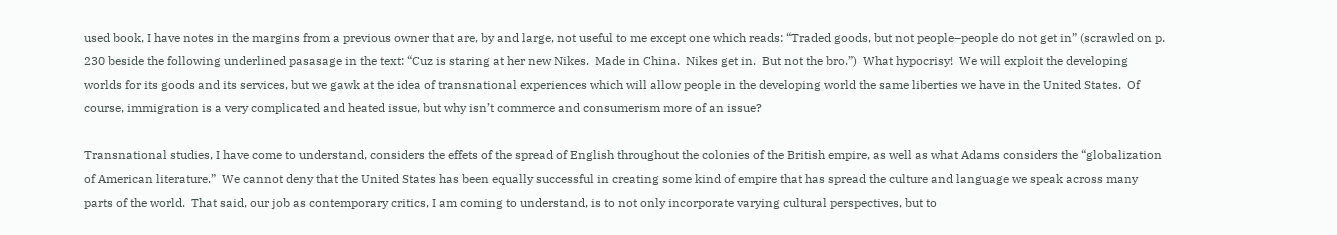used book, I have notes in the margins from a previous owner that are, by and large, not useful to me except one which reads: “Traded goods, but not people–people do not get in” (scrawled on p. 230 beside the following underlined pasasage in the text: “Cuz is staring at her new Nikes.  Made in China.  Nikes get in.  But not the bro.”)  What hypocrisy!  We will exploit the developing worlds for its goods and its services, but we gawk at the idea of transnational experiences which will allow people in the developing world the same liberties we have in the United States.  Of course, immigration is a very complicated and heated issue, but why isn’t commerce and consumerism more of an issue?

Transnational studies, I have come to understand, considers the effets of the spread of English throughout the colonies of the British empire, as well as what Adams considers the “globalization of American literature.”  We cannot deny that the United States has been equally successful in creating some kind of empire that has spread the culture and language we speak across many parts of the world.  That said, our job as contemporary critics, I am coming to understand, is to not only incorporate varying cultural perspectives, but to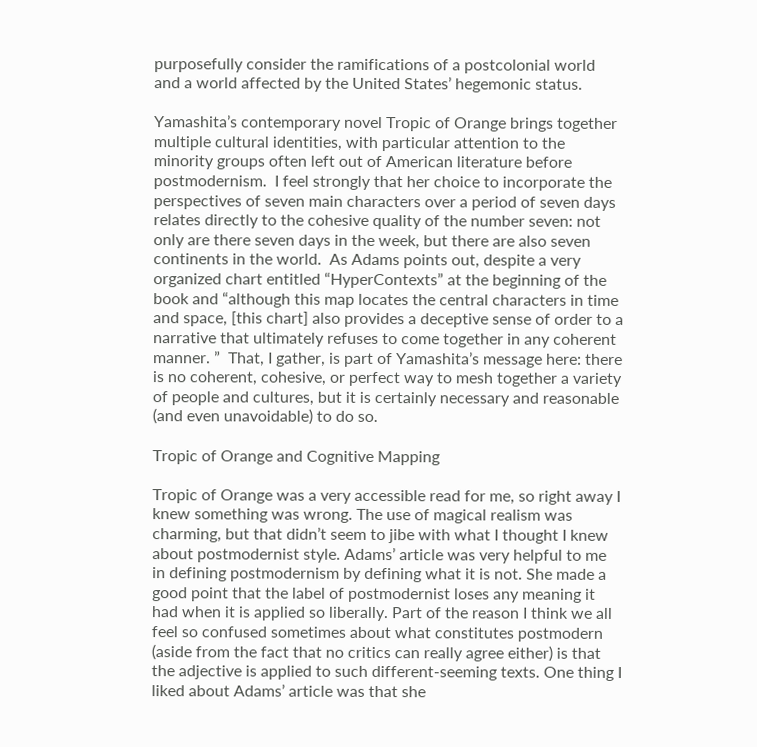purposefully consider the ramifications of a postcolonial world and a world affected by the United States’ hegemonic status.

Yamashita’s contemporary novel Tropic of Orange brings together multiple cultural identities, with particular attention to the minority groups often left out of American literature before postmodernism.  I feel strongly that her choice to incorporate the perspectives of seven main characters over a period of seven days relates directly to the cohesive quality of the number seven: not only are there seven days in the week, but there are also seven continents in the world.  As Adams points out, despite a very organized chart entitled “HyperContexts” at the beginning of the book and “although this map locates the central characters in time and space, [this chart] also provides a deceptive sense of order to a narrative that ultimately refuses to come together in any coherent manner. ”  That, I gather, is part of Yamashita’s message here: there is no coherent, cohesive, or perfect way to mesh together a variety of people and cultures, but it is certainly necessary and reasonable (and even unavoidable) to do so.

Tropic of Orange and Cognitive Mapping

Tropic of Orange was a very accessible read for me, so right away I knew something was wrong. The use of magical realism was charming, but that didn’t seem to jibe with what I thought I knew about postmodernist style. Adams’ article was very helpful to me in defining postmodernism by defining what it is not. She made a good point that the label of postmodernist loses any meaning it had when it is applied so liberally. Part of the reason I think we all feel so confused sometimes about what constitutes postmodern (aside from the fact that no critics can really agree either) is that the adjective is applied to such different-seeming texts. One thing I liked about Adams’ article was that she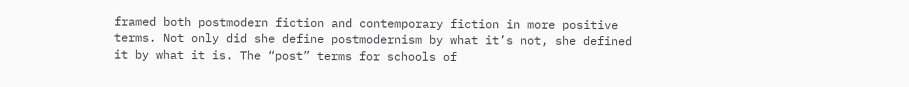framed both postmodern fiction and contemporary fiction in more positive terms. Not only did she define postmodernism by what it’s not, she defined it by what it is. The “post” terms for schools of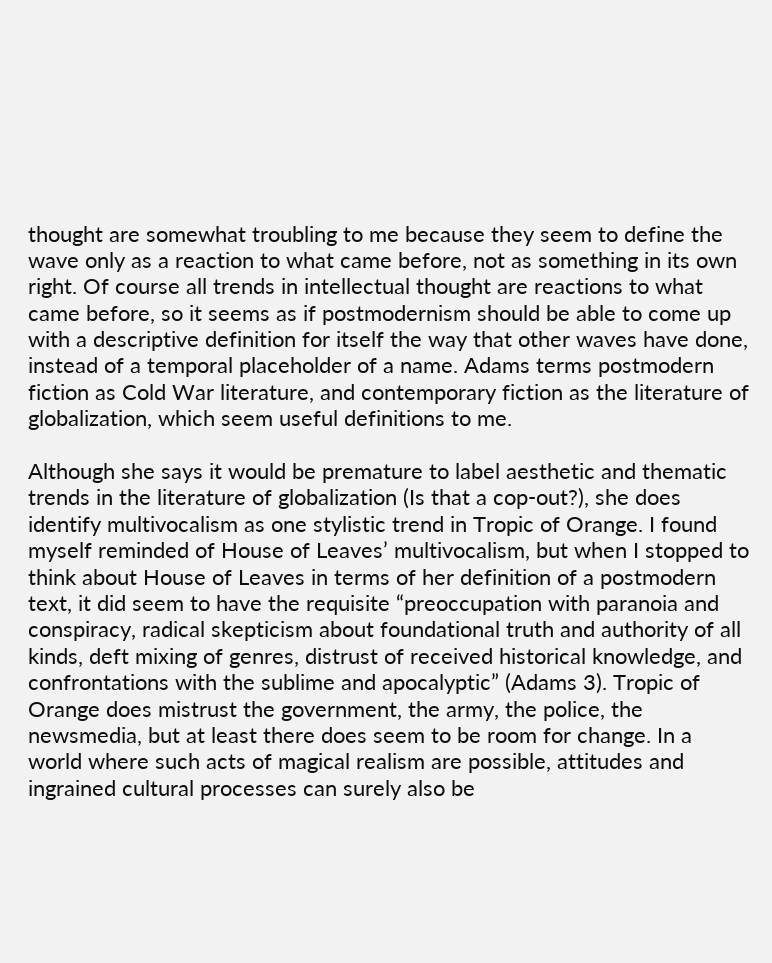thought are somewhat troubling to me because they seem to define the wave only as a reaction to what came before, not as something in its own right. Of course all trends in intellectual thought are reactions to what came before, so it seems as if postmodernism should be able to come up with a descriptive definition for itself the way that other waves have done, instead of a temporal placeholder of a name. Adams terms postmodern fiction as Cold War literature, and contemporary fiction as the literature of globalization, which seem useful definitions to me.

Although she says it would be premature to label aesthetic and thematic trends in the literature of globalization (Is that a cop-out?), she does identify multivocalism as one stylistic trend in Tropic of Orange. I found myself reminded of House of Leaves’ multivocalism, but when I stopped to think about House of Leaves in terms of her definition of a postmodern text, it did seem to have the requisite “preoccupation with paranoia and conspiracy, radical skepticism about foundational truth and authority of all kinds, deft mixing of genres, distrust of received historical knowledge, and confrontations with the sublime and apocalyptic” (Adams 3). Tropic of Orange does mistrust the government, the army, the police, the newsmedia, but at least there does seem to be room for change. In a world where such acts of magical realism are possible, attitudes and ingrained cultural processes can surely also be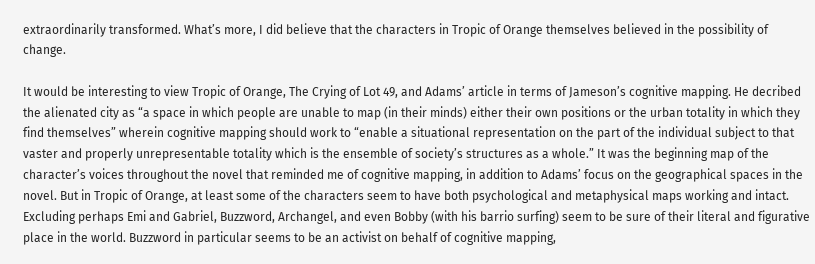extraordinarily transformed. What’s more, I did believe that the characters in Tropic of Orange themselves believed in the possibility of change.

It would be interesting to view Tropic of Orange, The Crying of Lot 49, and Adams’ article in terms of Jameson’s cognitive mapping. He decribed the alienated city as “a space in which people are unable to map (in their minds) either their own positions or the urban totality in which they find themselves” wherein cognitive mapping should work to “enable a situational representation on the part of the individual subject to that vaster and properly unrepresentable totality which is the ensemble of society’s structures as a whole.” It was the beginning map of the character’s voices throughout the novel that reminded me of cognitive mapping, in addition to Adams’ focus on the geographical spaces in the novel. But in Tropic of Orange, at least some of the characters seem to have both psychological and metaphysical maps working and intact. Excluding perhaps Emi and Gabriel, Buzzword, Archangel, and even Bobby (with his barrio surfing) seem to be sure of their literal and figurative place in the world. Buzzword in particular seems to be an activist on behalf of cognitive mapping,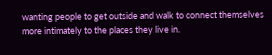wanting people to get outside and walk to connect themselves more intimately to the places they live in.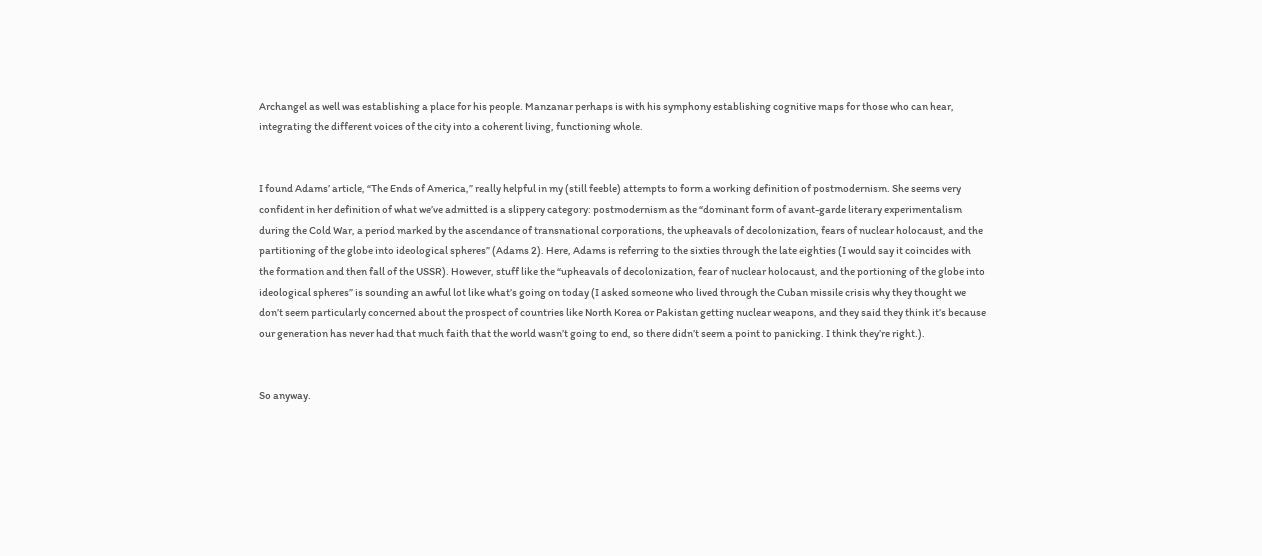Archangel as well was establishing a place for his people. Manzanar perhaps is with his symphony establishing cognitive maps for those who can hear, integrating the different voices of the city into a coherent living, functioning whole.


I found Adams’ article, “The Ends of America,” really helpful in my (still feeble) attempts to form a working definition of postmodernism. She seems very confident in her definition of what we’ve admitted is a slippery category: postmodernism as the “dominant form of avant-garde literary experimentalism during the Cold War, a period marked by the ascendance of transnational corporations, the upheavals of decolonization, fears of nuclear holocaust, and the partitioning of the globe into ideological spheres” (Adams 2). Here, Adams is referring to the sixties through the late eighties (I would say it coincides with the formation and then fall of the USSR). However, stuff like the “upheavals of decolonization, fear of nuclear holocaust, and the portioning of the globe into ideological spheres” is sounding an awful lot like what’s going on today (I asked someone who lived through the Cuban missile crisis why they thought we don’t seem particularly concerned about the prospect of countries like North Korea or Pakistan getting nuclear weapons, and they said they think it’s because our generation has never had that much faith that the world wasn’t going to end, so there didn’t seem a point to panicking. I think they’re right.).


So anyway.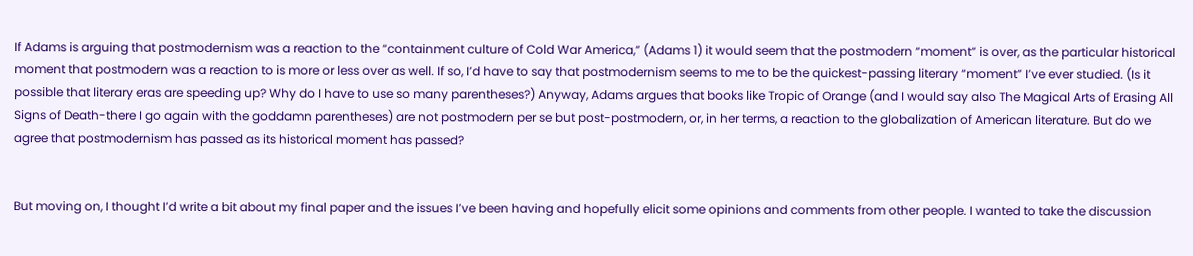If Adams is arguing that postmodernism was a reaction to the “containment culture of Cold War America,” (Adams 1) it would seem that the postmodern “moment” is over, as the particular historical moment that postmodern was a reaction to is more or less over as well. If so, I’d have to say that postmodernism seems to me to be the quickest-passing literary “moment” I’ve ever studied. (Is it possible that literary eras are speeding up? Why do I have to use so many parentheses?) Anyway, Adams argues that books like Tropic of Orange (and I would say also The Magical Arts of Erasing All Signs of Death-there I go again with the goddamn parentheses) are not postmodern per se but post-postmodern, or, in her terms, a reaction to the globalization of American literature. But do we agree that postmodernism has passed as its historical moment has passed?


But moving on, I thought I’d write a bit about my final paper and the issues I’ve been having and hopefully elicit some opinions and comments from other people. I wanted to take the discussion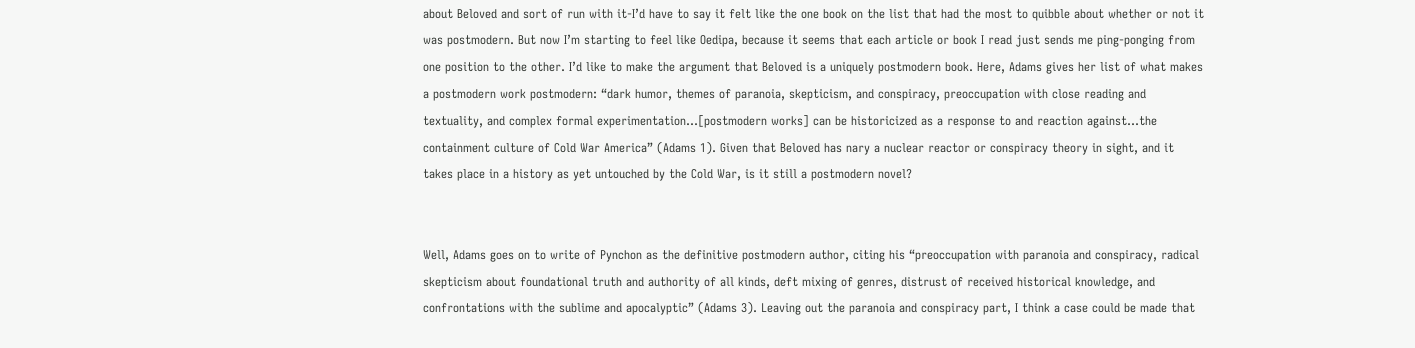about Beloved and sort of run with it-I’d have to say it felt like the one book on the list that had the most to quibble about whether or not it was postmodern. But now I’m starting to feel like Oedipa, because it seems that each article or book I read just sends me ping-ponging from one position to the other. I’d like to make the argument that Beloved is a uniquely postmodern book. Here, Adams gives her list of what makes a postmodern work postmodern: “dark humor, themes of paranoia, skepticism, and conspiracy, preoccupation with close reading and textuality, and complex formal experimentation…[postmodern works] can be historicized as a response to and reaction against…the containment culture of Cold War America” (Adams 1). Given that Beloved has nary a nuclear reactor or conspiracy theory in sight, and it takes place in a history as yet untouched by the Cold War, is it still a postmodern novel?


Well, Adams goes on to write of Pynchon as the definitive postmodern author, citing his “preoccupation with paranoia and conspiracy, radical skepticism about foundational truth and authority of all kinds, deft mixing of genres, distrust of received historical knowledge, and confrontations with the sublime and apocalyptic” (Adams 3). Leaving out the paranoia and conspiracy part, I think a case could be made that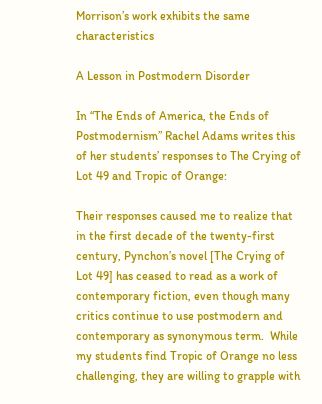Morrison’s work exhibits the same characteristics

A Lesson in Postmodern Disorder

In “The Ends of America, the Ends of Postmodernism” Rachel Adams writes this of her students’ responses to The Crying of Lot 49 and Tropic of Orange:

Their responses caused me to realize that in the first decade of the twenty-first century, Pynchon’s novel [The Crying of Lot 49] has ceased to read as a work of contemporary fiction, even though many critics continue to use postmodern and contemporary as synonymous term.  While my students find Tropic of Orange no less challenging, they are willing to grapple with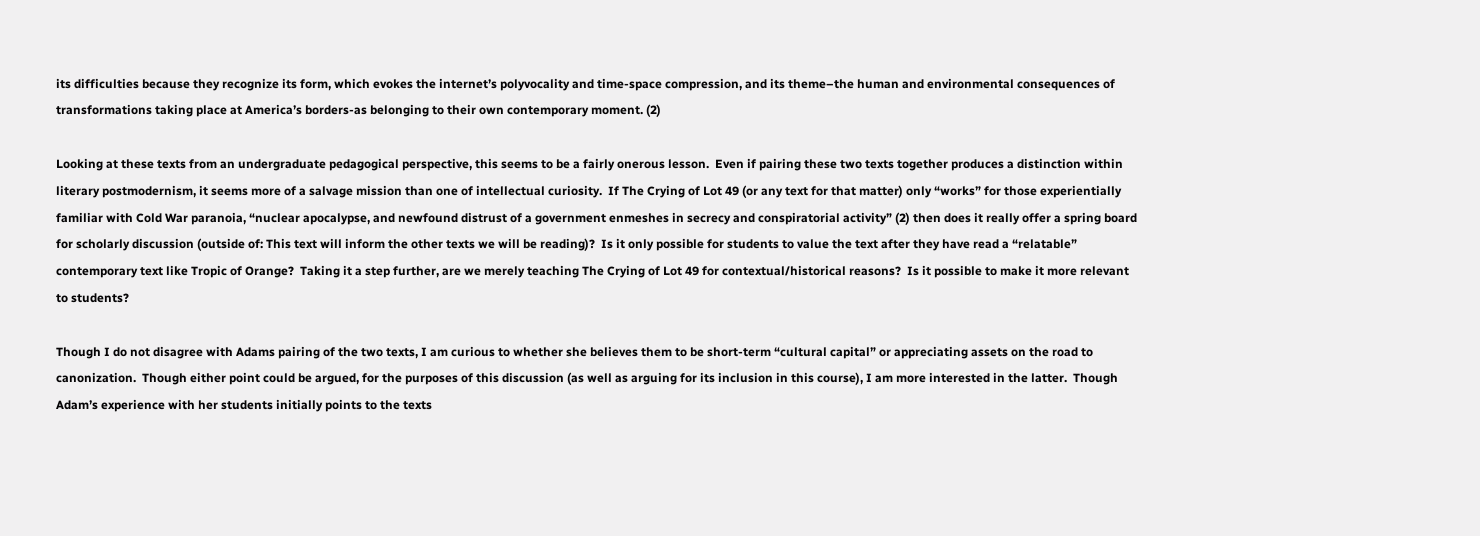its difficulties because they recognize its form, which evokes the internet’s polyvocality and time-space compression, and its theme–the human and environmental consequences of transformations taking place at America’s borders-as belonging to their own contemporary moment. (2)

Looking at these texts from an undergraduate pedagogical perspective, this seems to be a fairly onerous lesson.  Even if pairing these two texts together produces a distinction within literary postmodernism, it seems more of a salvage mission than one of intellectual curiosity.  If The Crying of Lot 49 (or any text for that matter) only “works” for those experientially familiar with Cold War paranoia, “nuclear apocalypse, and newfound distrust of a government enmeshes in secrecy and conspiratorial activity” (2) then does it really offer a spring board for scholarly discussion (outside of: This text will inform the other texts we will be reading)?  Is it only possible for students to value the text after they have read a “relatable” contemporary text like Tropic of Orange?  Taking it a step further, are we merely teaching The Crying of Lot 49 for contextual/historical reasons?  Is it possible to make it more relevant to students?

Though I do not disagree with Adams pairing of the two texts, I am curious to whether she believes them to be short-term “cultural capital” or appreciating assets on the road to canonization.  Though either point could be argued, for the purposes of this discussion (as well as arguing for its inclusion in this course), I am more interested in the latter.  Though Adam’s experience with her students initially points to the texts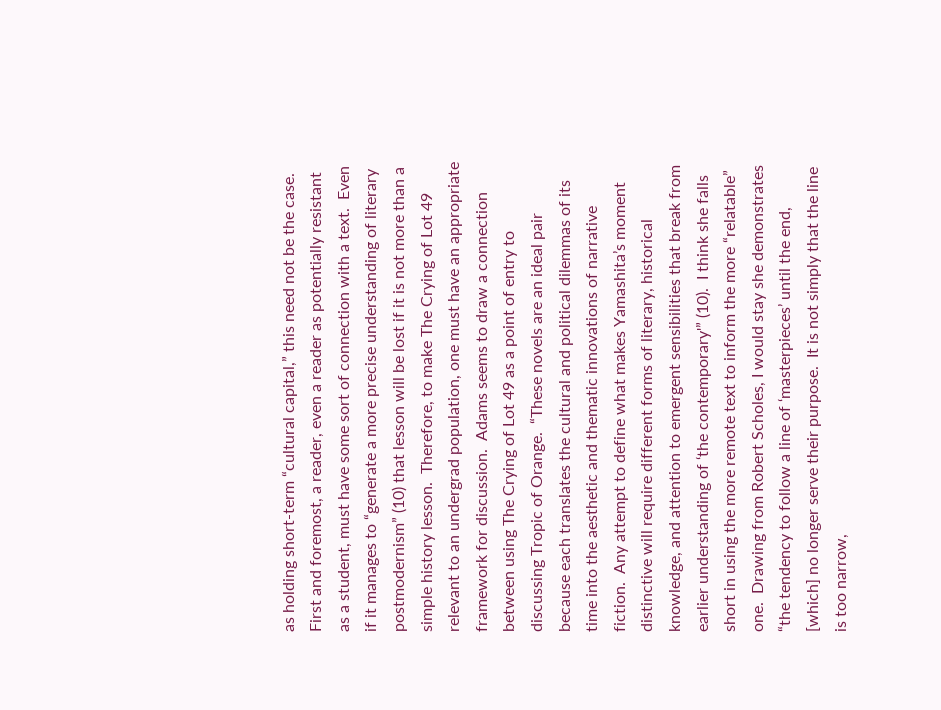as holding short-term “cultural capital,” this need not be the case.  First and foremost, a reader, even a reader as potentially resistant as a student, must have some sort of connection with a text.  Even if it manages to “generate a more precise understanding of literary postmodernism” (10) that lesson will be lost if it is not more than a simple history lesson.  Therefore, to make The Crying of Lot 49 relevant to an undergrad population, one must have an appropriate framework for discussion.  Adams seems to draw a connection between using The Crying of Lot 49 as a point of entry to discussing Tropic of Orange.  “These novels are an ideal pair because each translates the cultural and political dilemmas of its time into the aesthetic and thematic innovations of narrative fiction.  Any attempt to define what makes Yamashita’s moment distinctive will require different forms of literary, historical knowledge, and attention to emergent sensibilities that break from earlier understanding of ‘the contemporary'” (10).  I think she falls short in using the more remote text to inform the more “relatable” one.  Drawing from Robert Scholes, I would stay she demonstrates “the tendency to follow a line of ‘masterpieces’ until the end, [which] no longer serve their purpose.  It is not simply that the line is too narrow,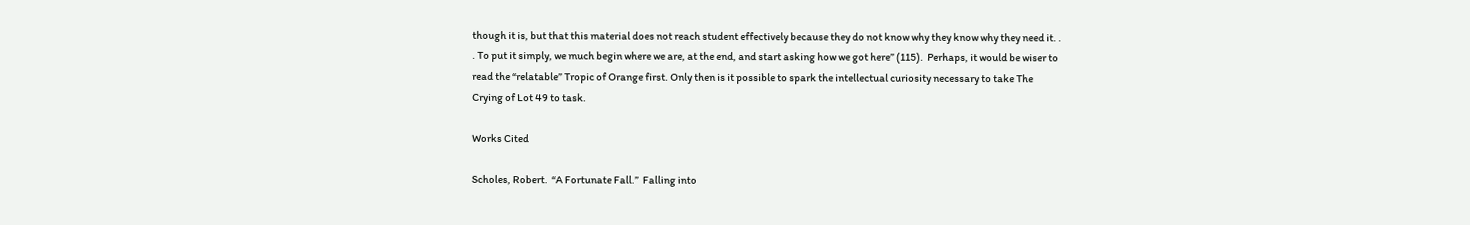though it is, but that this material does not reach student effectively because they do not know why they know why they need it. . . To put it simply, we much begin where we are, at the end, and start asking how we got here” (115).  Perhaps, it would be wiser to read the “relatable” Tropic of Orange first. Only then is it possible to spark the intellectual curiosity necessary to take The Crying of Lot 49 to task.

Works Cited

Scholes, Robert.  “A Fortunate Fall.”  Falling into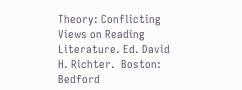Theory: Conflicting Views on Reading Literature. Ed. David H. Richter.  Boston: Bedford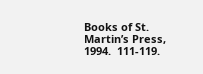Books of St. Martin’s Press, 1994.  111-119.